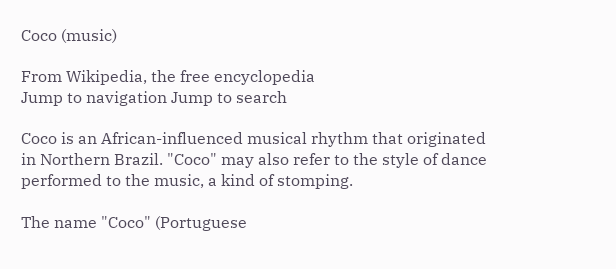Coco (music)

From Wikipedia, the free encyclopedia
Jump to navigation Jump to search

Coco is an African-influenced musical rhythm that originated in Northern Brazil. "Coco" may also refer to the style of dance performed to the music, a kind of stomping.

The name "Coco" (Portuguese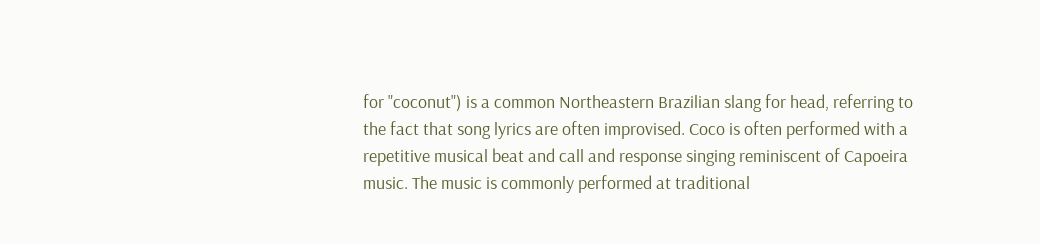for "coconut") is a common Northeastern Brazilian slang for head, referring to the fact that song lyrics are often improvised. Coco is often performed with a repetitive musical beat and call and response singing reminiscent of Capoeira music. The music is commonly performed at traditional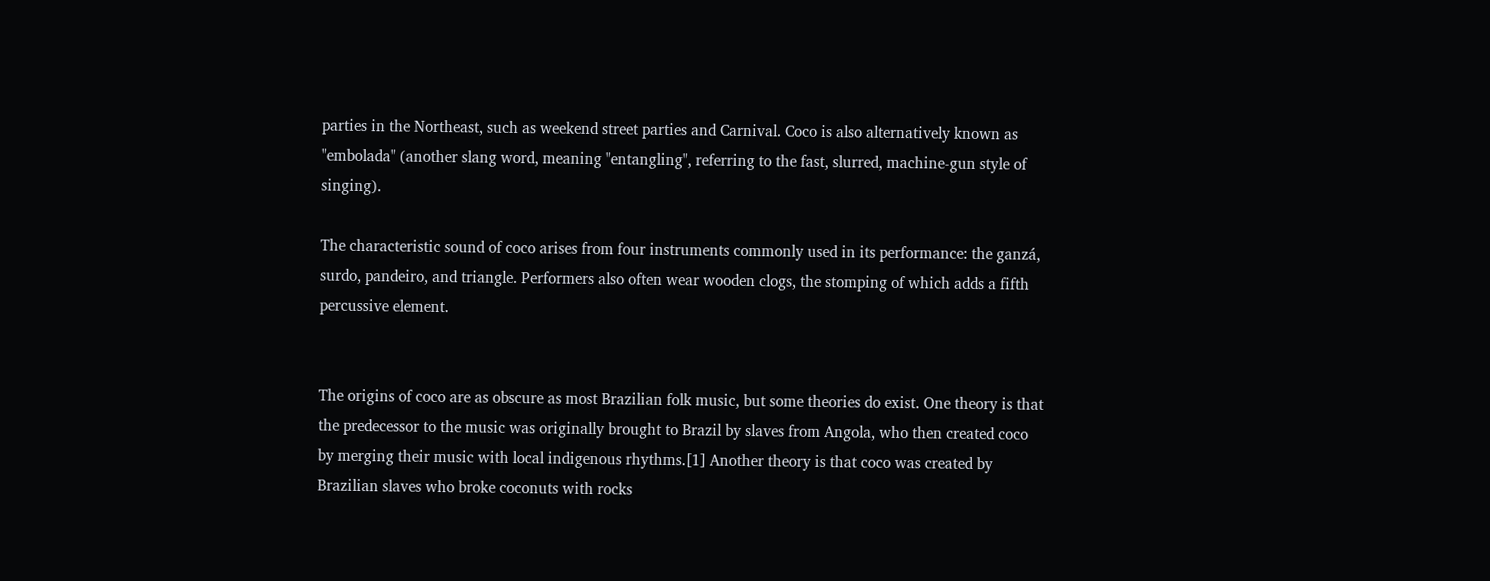parties in the Northeast, such as weekend street parties and Carnival. Coco is also alternatively known as "embolada" (another slang word, meaning "entangling", referring to the fast, slurred, machine-gun style of singing).

The characteristic sound of coco arises from four instruments commonly used in its performance: the ganzá, surdo, pandeiro, and triangle. Performers also often wear wooden clogs, the stomping of which adds a fifth percussive element.


The origins of coco are as obscure as most Brazilian folk music, but some theories do exist. One theory is that the predecessor to the music was originally brought to Brazil by slaves from Angola, who then created coco by merging their music with local indigenous rhythms.[1] Another theory is that coco was created by Brazilian slaves who broke coconuts with rocks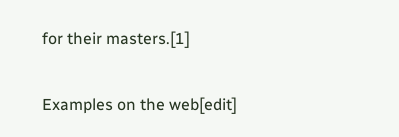for their masters.[1]

Examples on the web[edit]